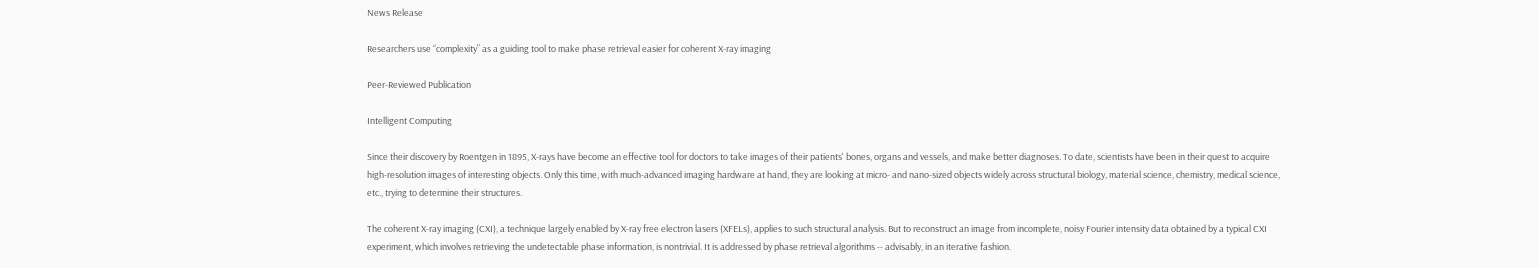News Release

Researchers use “complexity” as a guiding tool to make phase retrieval easier for coherent X-ray imaging

Peer-Reviewed Publication

Intelligent Computing

Since their discovery by Roentgen in 1895, X-rays have become an effective tool for doctors to take images of their patients' bones, organs and vessels, and make better diagnoses. To date, scientists have been in their quest to acquire high-resolution images of interesting objects. Only this time, with much-advanced imaging hardware at hand, they are looking at micro- and nano-sized objects widely across structural biology, material science, chemistry, medical science, etc., trying to determine their structures.

The coherent X-ray imaging (CXI), a technique largely enabled by X-ray free electron lasers (XFELs), applies to such structural analysis. But to reconstruct an image from incomplete, noisy Fourier intensity data obtained by a typical CXI experiment, which involves retrieving the undetectable phase information, is nontrivial. It is addressed by phase retrieval algorithms -- advisably, in an iterative fashion.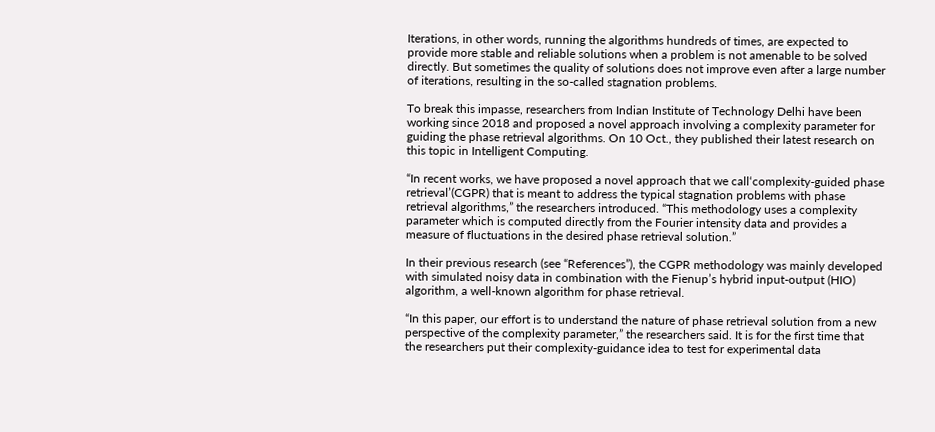Iterations, in other words, running the algorithms hundreds of times, are expected to provide more stable and reliable solutions when a problem is not amenable to be solved directly. But sometimes the quality of solutions does not improve even after a large number of iterations, resulting in the so-called stagnation problems.

To break this impasse, researchers from Indian Institute of Technology Delhi have been working since 2018 and proposed a novel approach involving a complexity parameter for guiding the phase retrieval algorithms. On 10 Oct., they published their latest research on this topic in Intelligent Computing.

“In recent works, we have proposed a novel approach that we call‘complexity-guided phase retrieval’(CGPR) that is meant to address the typical stagnation problems with phase retrieval algorithms,” the researchers introduced. “This methodology uses a complexity parameter which is computed directly from the Fourier intensity data and provides a measure of fluctuations in the desired phase retrieval solution.”

In their previous research (see “References”), the CGPR methodology was mainly developed with simulated noisy data in combination with the Fienup’s hybrid input-output (HIO) algorithm, a well-known algorithm for phase retrieval.

“In this paper, our effort is to understand the nature of phase retrieval solution from a new perspective of the complexity parameter,” the researchers said. It is for the first time that the researchers put their complexity-guidance idea to test for experimental data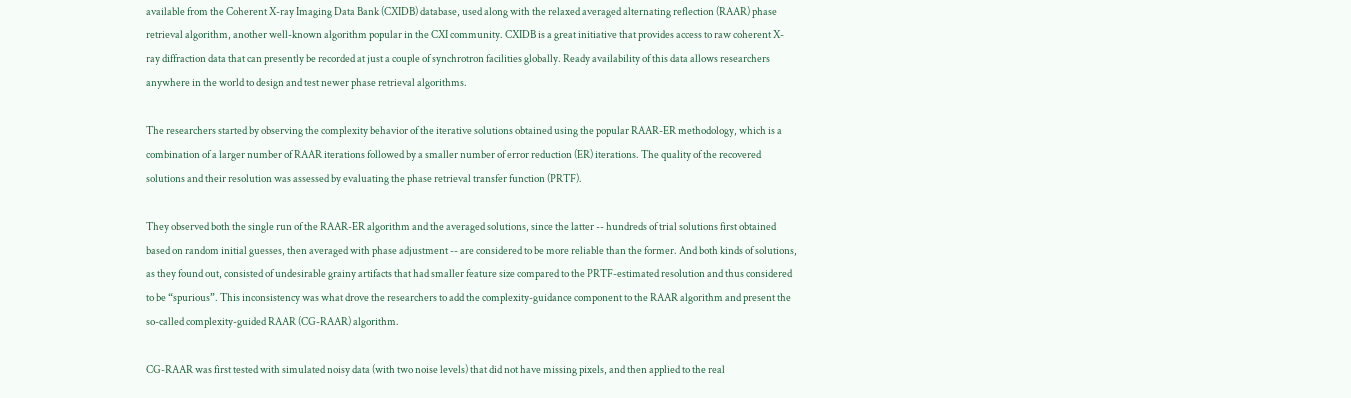available from the Coherent X-ray Imaging Data Bank (CXIDB) database, used along with the relaxed averaged alternating reflection (RAAR) phase retrieval algorithm, another well-known algorithm popular in the CXI community. CXIDB is a great initiative that provides access to raw coherent X-ray diffraction data that can presently be recorded at just a couple of synchrotron facilities globally. Ready availability of this data allows researchers anywhere in the world to design and test newer phase retrieval algorithms.

The researchers started by observing the complexity behavior of the iterative solutions obtained using the popular RAAR-ER methodology, which is a combination of a larger number of RAAR iterations followed by a smaller number of error reduction (ER) iterations. The quality of the recovered solutions and their resolution was assessed by evaluating the phase retrieval transfer function (PRTF).

They observed both the single run of the RAAR-ER algorithm and the averaged solutions, since the latter -- hundreds of trial solutions first obtained based on random initial guesses, then averaged with phase adjustment -- are considered to be more reliable than the former. And both kinds of solutions, as they found out, consisted of undesirable grainy artifacts that had smaller feature size compared to the PRTF-estimated resolution and thus considered to be “spurious”. This inconsistency was what drove the researchers to add the complexity-guidance component to the RAAR algorithm and present the so-called complexity-guided RAAR (CG-RAAR) algorithm.

CG-RAAR was first tested with simulated noisy data (with two noise levels) that did not have missing pixels, and then applied to the real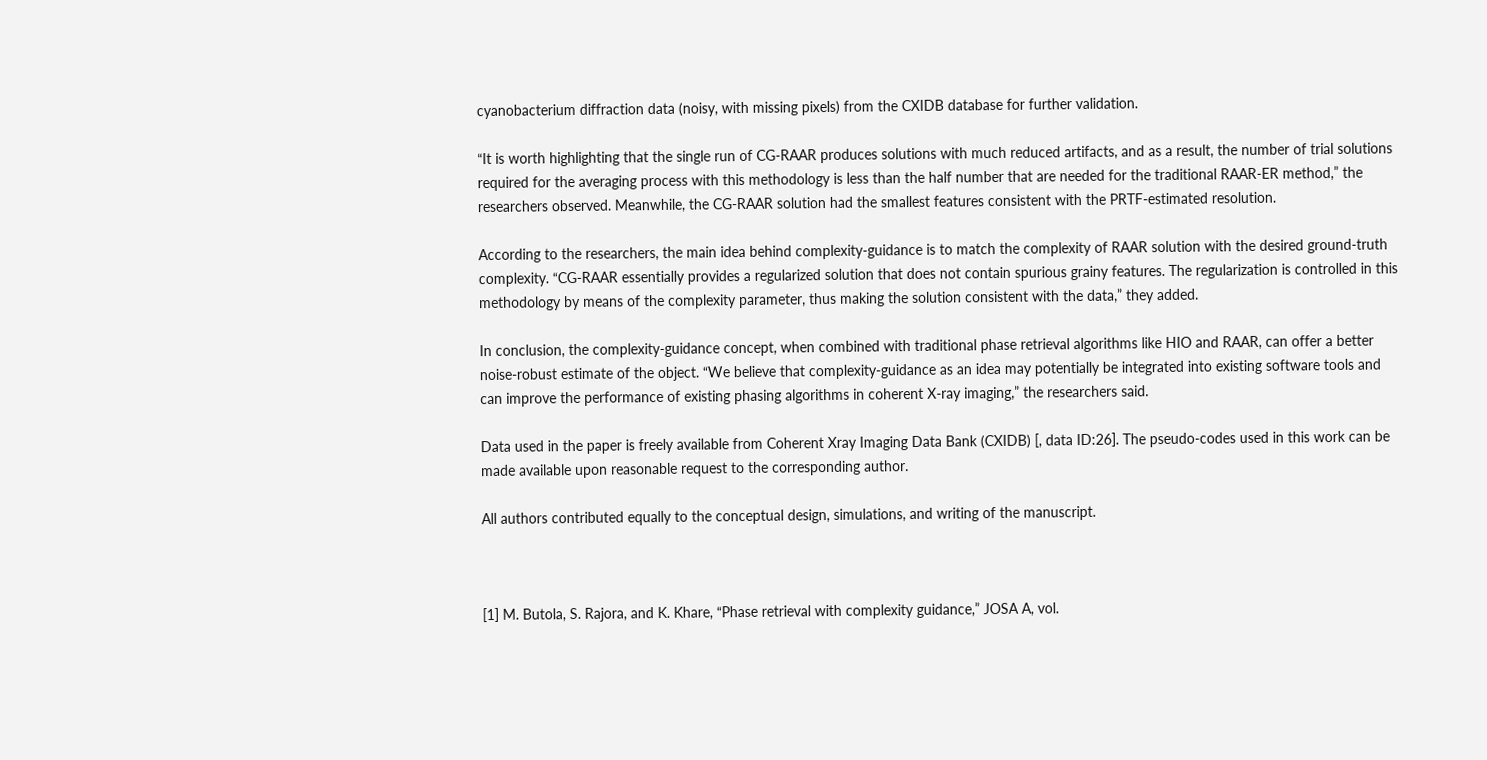cyanobacterium diffraction data (noisy, with missing pixels) from the CXIDB database for further validation.

“It is worth highlighting that the single run of CG-RAAR produces solutions with much reduced artifacts, and as a result, the number of trial solutions required for the averaging process with this methodology is less than the half number that are needed for the traditional RAAR-ER method,” the researchers observed. Meanwhile, the CG-RAAR solution had the smallest features consistent with the PRTF-estimated resolution.

According to the researchers, the main idea behind complexity-guidance is to match the complexity of RAAR solution with the desired ground-truth complexity. “CG-RAAR essentially provides a regularized solution that does not contain spurious grainy features. The regularization is controlled in this methodology by means of the complexity parameter, thus making the solution consistent with the data,” they added.

In conclusion, the complexity-guidance concept, when combined with traditional phase retrieval algorithms like HIO and RAAR, can offer a better noise-robust estimate of the object. “We believe that complexity-guidance as an idea may potentially be integrated into existing software tools and can improve the performance of existing phasing algorithms in coherent X-ray imaging,” the researchers said.

Data used in the paper is freely available from Coherent Xray Imaging Data Bank (CXIDB) [, data ID:26]. The pseudo-codes used in this work can be made available upon reasonable request to the corresponding author.

All authors contributed equally to the conceptual design, simulations, and writing of the manuscript.



[1] M. Butola, S. Rajora, and K. Khare, “Phase retrieval with complexity guidance,” JOSA A, vol.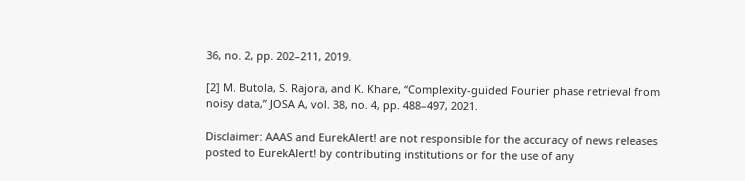36, no. 2, pp. 202–211, 2019.

[2] M. Butola, S. Rajora, and K. Khare, “Complexity-guided Fourier phase retrieval from noisy data,” JOSA A, vol. 38, no. 4, pp. 488–497, 2021.

Disclaimer: AAAS and EurekAlert! are not responsible for the accuracy of news releases posted to EurekAlert! by contributing institutions or for the use of any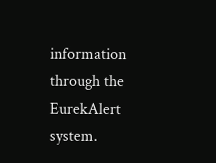information through the EurekAlert system.